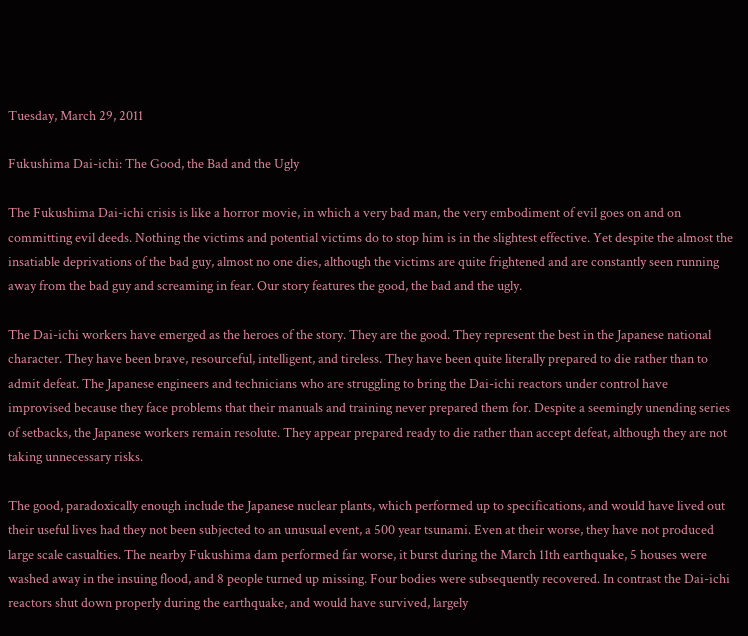Tuesday, March 29, 2011

Fukushima Dai-ichi: The Good, the Bad and the Ugly

The Fukushima Dai-ichi crisis is like a horror movie, in which a very bad man, the very embodiment of evil goes on and on committing evil deeds. Nothing the victims and potential victims do to stop him is in the slightest effective. Yet despite the almost the insatiable deprivations of the bad guy, almost no one dies, although the victims are quite frightened and are constantly seen running away from the bad guy and screaming in fear. Our story features the good, the bad and the ugly.

The Dai-ichi workers have emerged as the heroes of the story. They are the good. They represent the best in the Japanese national character. They have been brave, resourceful, intelligent, and tireless. They have been quite literally prepared to die rather than to admit defeat. The Japanese engineers and technicians who are struggling to bring the Dai-ichi reactors under control have improvised because they face problems that their manuals and training never prepared them for. Despite a seemingly unending series of setbacks, the Japanese workers remain resolute. They appear prepared ready to die rather than accept defeat, although they are not taking unnecessary risks.

The good, paradoxically enough include the Japanese nuclear plants, which performed up to specifications, and would have lived out their useful lives had they not been subjected to an unusual event, a 500 year tsunami. Even at their worse, they have not produced large scale casualties. The nearby Fukushima dam performed far worse, it burst during the March 11th earthquake, 5 houses were washed away in the insuing flood, and 8 people turned up missing. Four bodies were subsequently recovered. In contrast the Dai-ichi reactors shut down properly during the earthquake, and would have survived, largely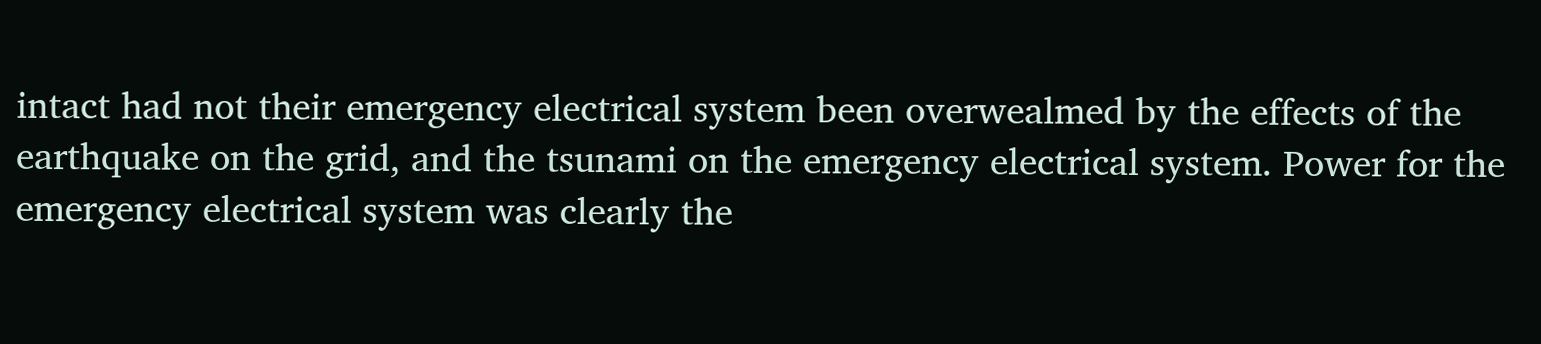intact had not their emergency electrical system been overwealmed by the effects of the earthquake on the grid, and the tsunami on the emergency electrical system. Power for the emergency electrical system was clearly the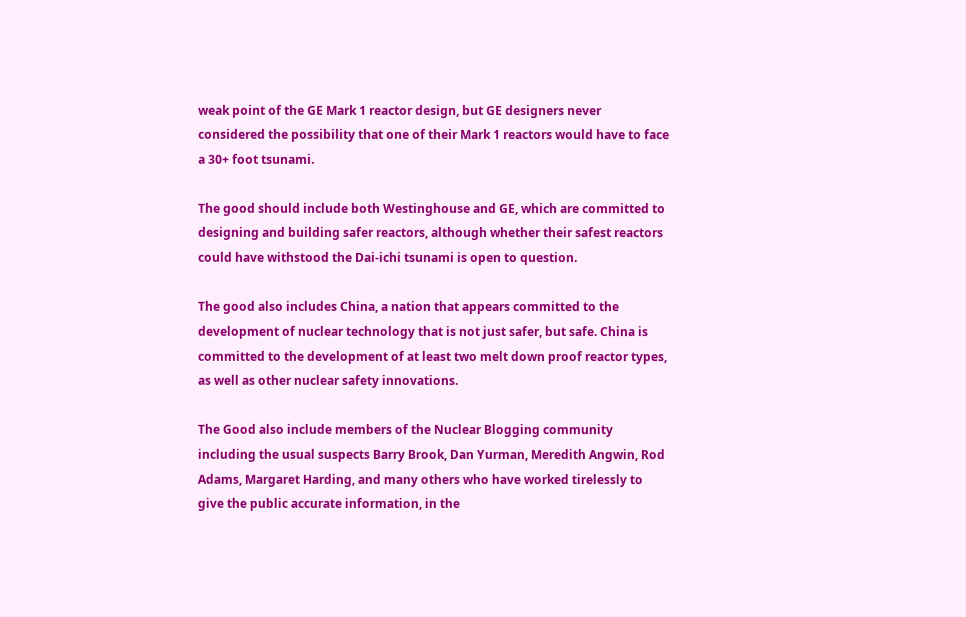weak point of the GE Mark 1 reactor design, but GE designers never considered the possibility that one of their Mark 1 reactors would have to face a 30+ foot tsunami.

The good should include both Westinghouse and GE, which are committed to designing and building safer reactors, although whether their safest reactors could have withstood the Dai-ichi tsunami is open to question.

The good also includes China, a nation that appears committed to the development of nuclear technology that is not just safer, but safe. China is committed to the development of at least two melt down proof reactor types, as well as other nuclear safety innovations.

The Good also include members of the Nuclear Blogging community including the usual suspects Barry Brook, Dan Yurman, Meredith Angwin, Rod Adams, Margaret Harding, and many others who have worked tirelessly to give the public accurate information, in the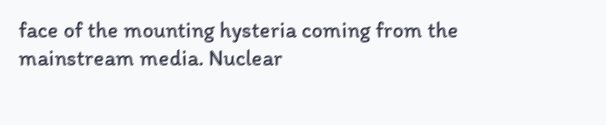face of the mounting hysteria coming from the mainstream media. Nuclear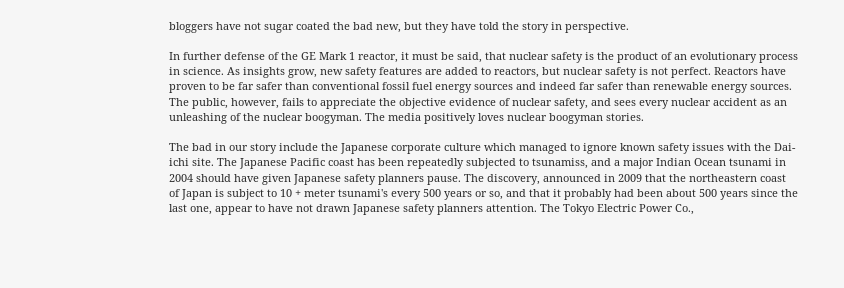bloggers have not sugar coated the bad new, but they have told the story in perspective.

In further defense of the GE Mark 1 reactor, it must be said, that nuclear safety is the product of an evolutionary process in science. As insights grow, new safety features are added to reactors, but nuclear safety is not perfect. Reactors have proven to be far safer than conventional fossil fuel energy sources and indeed far safer than renewable energy sources. The public, however, fails to appreciate the objective evidence of nuclear safety, and sees every nuclear accident as an unleashing of the nuclear boogyman. The media positively loves nuclear boogyman stories.

The bad in our story include the Japanese corporate culture which managed to ignore known safety issues with the Dai-ichi site. The Japanese Pacific coast has been repeatedly subjected to tsunamiss, and a major Indian Ocean tsunami in 2004 should have given Japanese safety planners pause. The discovery, announced in 2009 that the northeastern coast of Japan is subject to 10 + meter tsunami's every 500 years or so, and that it probably had been about 500 years since the last one, appear to have not drawn Japanese safety planners attention. The Tokyo Electric Power Co.,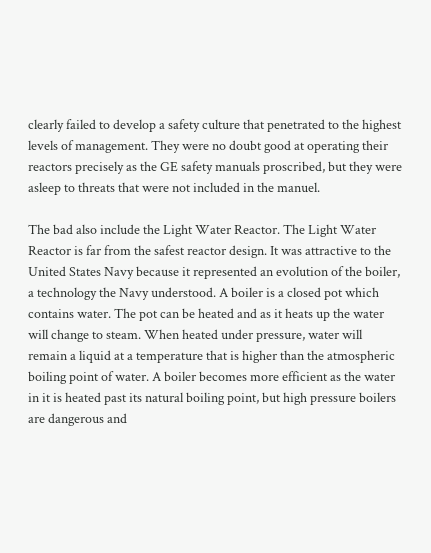clearly failed to develop a safety culture that penetrated to the highest levels of management. They were no doubt good at operating their reactors precisely as the GE safety manuals proscribed, but they were asleep to threats that were not included in the manuel.

The bad also include the Light Water Reactor. The Light Water Reactor is far from the safest reactor design. It was attractive to the United States Navy because it represented an evolution of the boiler, a technology the Navy understood. A boiler is a closed pot which contains water. The pot can be heated and as it heats up the water will change to steam. When heated under pressure, water will remain a liquid at a temperature that is higher than the atmospheric boiling point of water. A boiler becomes more efficient as the water in it is heated past its natural boiling point, but high pressure boilers are dangerous and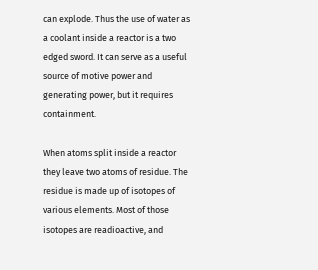can explode. Thus the use of water as a coolant inside a reactor is a two edged sword. It can serve as a useful source of motive power and generating power, but it requires containment.

When atoms split inside a reactor they leave two atoms of residue. The residue is made up of isotopes of various elements. Most of those isotopes are readioactive, and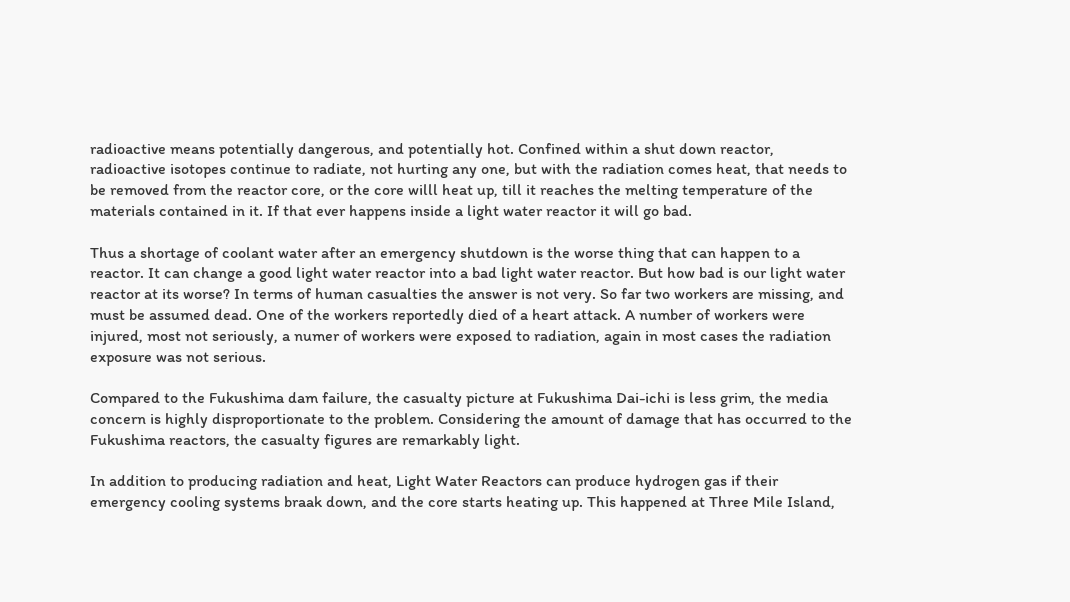radioactive means potentially dangerous, and potentially hot. Confined within a shut down reactor, radioactive isotopes continue to radiate, not hurting any one, but with the radiation comes heat, that needs to be removed from the reactor core, or the core willl heat up, till it reaches the melting temperature of the materials contained in it. If that ever happens inside a light water reactor it will go bad.

Thus a shortage of coolant water after an emergency shutdown is the worse thing that can happen to a reactor. It can change a good light water reactor into a bad light water reactor. But how bad is our light water reactor at its worse? In terms of human casualties the answer is not very. So far two workers are missing, and must be assumed dead. One of the workers reportedly died of a heart attack. A number of workers were injured, most not seriously, a numer of workers were exposed to radiation, again in most cases the radiation exposure was not serious.

Compared to the Fukushima dam failure, the casualty picture at Fukushima Dai-ichi is less grim, the media concern is highly disproportionate to the problem. Considering the amount of damage that has occurred to the Fukushima reactors, the casualty figures are remarkably light.

In addition to producing radiation and heat, Light Water Reactors can produce hydrogen gas if their emergency cooling systems braak down, and the core starts heating up. This happened at Three Mile Island,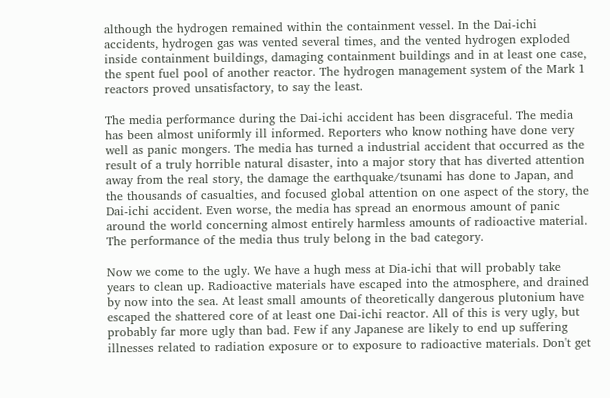although the hydrogen remained within the containment vessel. In the Dai-ichi accidents, hydrogen gas was vented several times, and the vented hydrogen exploded inside containment buildings, damaging containment buildings and in at least one case, the spent fuel pool of another reactor. The hydrogen management system of the Mark 1 reactors proved unsatisfactory, to say the least.

The media performance during the Dai-ichi accident has been disgraceful. The media has been almost uniformly ill informed. Reporters who know nothing have done very well as panic mongers. The media has turned a industrial accident that occurred as the result of a truly horrible natural disaster, into a major story that has diverted attention away from the real story, the damage the earthquake/tsunami has done to Japan, and the thousands of casualties, and focused global attention on one aspect of the story, the Dai-ichi accident. Even worse, the media has spread an enormous amount of panic around the world concerning almost entirely harmless amounts of radioactive material. The performance of the media thus truly belong in the bad category.

Now we come to the ugly. We have a hugh mess at Dia-ichi that will probably take years to clean up. Radioactive materials have escaped into the atmosphere, and drained by now into the sea. At least small amounts of theoretically dangerous plutonium have escaped the shattered core of at least one Dai-ichi reactor. All of this is very ugly, but probably far more ugly than bad. Few if any Japanese are likely to end up suffering illnesses related to radiation exposure or to exposure to radioactive materials. Don't get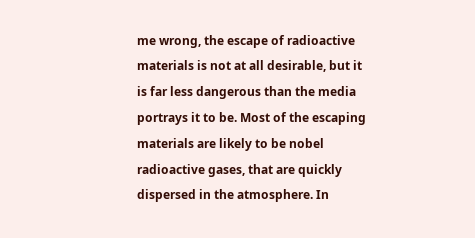me wrong, the escape of radioactive materials is not at all desirable, but it is far less dangerous than the media portrays it to be. Most of the escaping materials are likely to be nobel radioactive gases, that are quickly dispersed in the atmosphere. In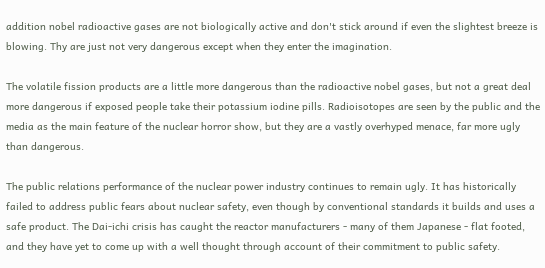addition nobel radioactive gases are not biologically active and don't stick around if even the slightest breeze is blowing. Thy are just not very dangerous except when they enter the imagination.

The volatile fission products are a little more dangerous than the radioactive nobel gases, but not a great deal more dangerous if exposed people take their potassium iodine pills. Radioisotopes are seen by the public and the media as the main feature of the nuclear horror show, but they are a vastly overhyped menace, far more ugly than dangerous.

The public relations performance of the nuclear power industry continues to remain ugly. It has historically failed to address public fears about nuclear safety, even though by conventional standards it builds and uses a safe product. The Dai-ichi crisis has caught the reactor manufacturers - many of them Japanese - flat footed, and they have yet to come up with a well thought through account of their commitment to public safety.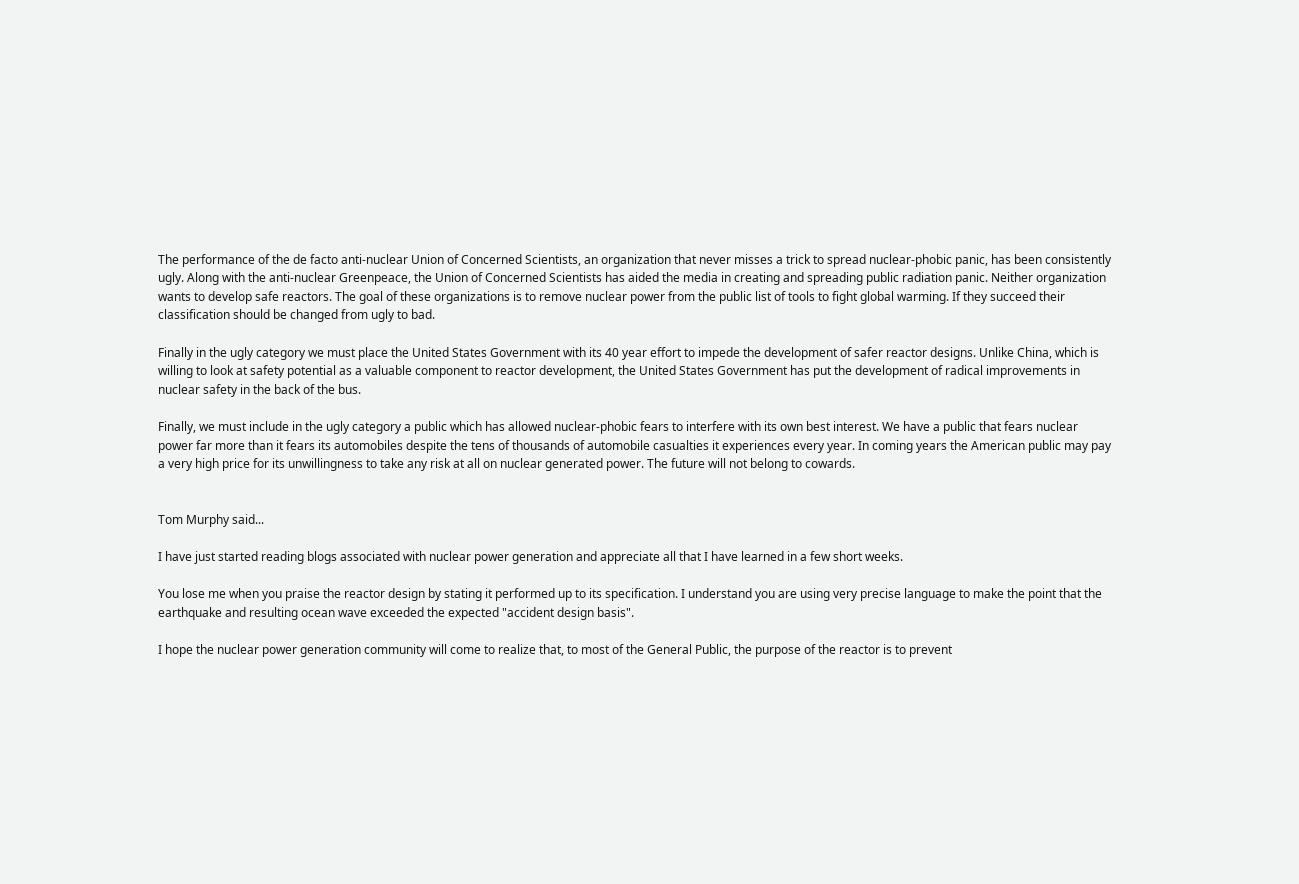The performance of the de facto anti-nuclear Union of Concerned Scientists, an organization that never misses a trick to spread nuclear-phobic panic, has been consistently ugly. Along with the anti-nuclear Greenpeace, the Union of Concerned Scientists has aided the media in creating and spreading public radiation panic. Neither organization wants to develop safe reactors. The goal of these organizations is to remove nuclear power from the public list of tools to fight global warming. If they succeed their classification should be changed from ugly to bad.

Finally in the ugly category we must place the United States Government with its 40 year effort to impede the development of safer reactor designs. Unlike China, which is willing to look at safety potential as a valuable component to reactor development, the United States Government has put the development of radical improvements in nuclear safety in the back of the bus.

Finally, we must include in the ugly category a public which has allowed nuclear-phobic fears to interfere with its own best interest. We have a public that fears nuclear power far more than it fears its automobiles despite the tens of thousands of automobile casualties it experiences every year. In coming years the American public may pay a very high price for its unwillingness to take any risk at all on nuclear generated power. The future will not belong to cowards.


Tom Murphy said...

I have just started reading blogs associated with nuclear power generation and appreciate all that I have learned in a few short weeks.

You lose me when you praise the reactor design by stating it performed up to its specification. I understand you are using very precise language to make the point that the earthquake and resulting ocean wave exceeded the expected "accident design basis".

I hope the nuclear power generation community will come to realize that, to most of the General Public, the purpose of the reactor is to prevent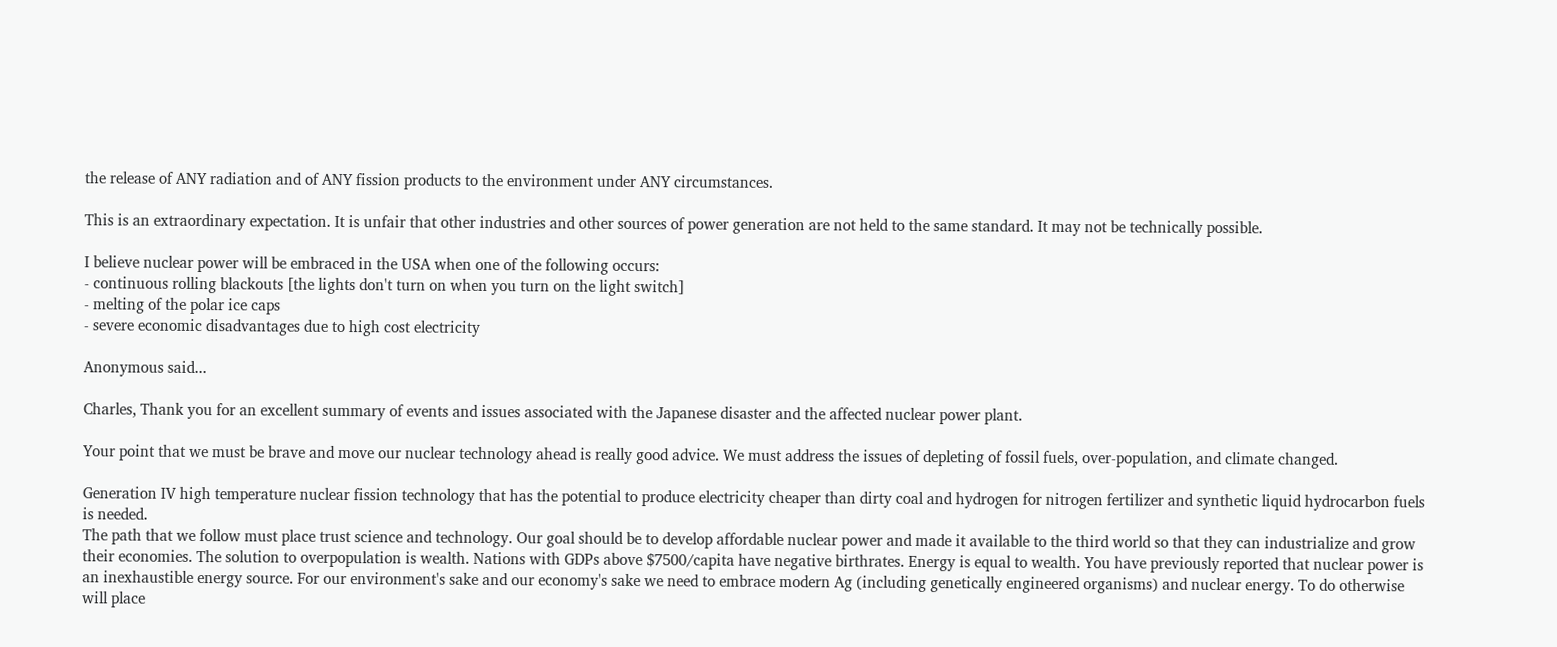the release of ANY radiation and of ANY fission products to the environment under ANY circumstances.

This is an extraordinary expectation. It is unfair that other industries and other sources of power generation are not held to the same standard. It may not be technically possible.

I believe nuclear power will be embraced in the USA when one of the following occurs:
- continuous rolling blackouts [the lights don't turn on when you turn on the light switch]
- melting of the polar ice caps
- severe economic disadvantages due to high cost electricity

Anonymous said...

Charles, Thank you for an excellent summary of events and issues associated with the Japanese disaster and the affected nuclear power plant.

Your point that we must be brave and move our nuclear technology ahead is really good advice. We must address the issues of depleting of fossil fuels, over-population, and climate changed.

Generation IV high temperature nuclear fission technology that has the potential to produce electricity cheaper than dirty coal and hydrogen for nitrogen fertilizer and synthetic liquid hydrocarbon fuels is needed.
The path that we follow must place trust science and technology. Our goal should be to develop affordable nuclear power and made it available to the third world so that they can industrialize and grow their economies. The solution to overpopulation is wealth. Nations with GDPs above $7500/capita have negative birthrates. Energy is equal to wealth. You have previously reported that nuclear power is an inexhaustible energy source. For our environment's sake and our economy's sake we need to embrace modern Ag (including genetically engineered organisms) and nuclear energy. To do otherwise will place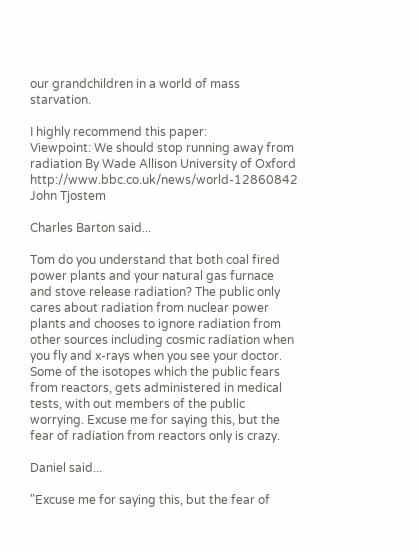our grandchildren in a world of mass starvation.

I highly recommend this paper:
Viewpoint: We should stop running away from radiation By Wade Allison University of Oxford http://www.bbc.co.uk/news/world-12860842
John Tjostem

Charles Barton said...

Tom do you understand that both coal fired power plants and your natural gas furnace and stove release radiation? The public only cares about radiation from nuclear power plants and chooses to ignore radiation from other sources including cosmic radiation when you fly and x-rays when you see your doctor. Some of the isotopes which the public fears from reactors, gets administered in medical tests, with out members of the public worrying. Excuse me for saying this, but the fear of radiation from reactors only is crazy.

Daniel said...

"Excuse me for saying this, but the fear of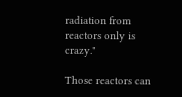radiation from reactors only is crazy."

Those reactors can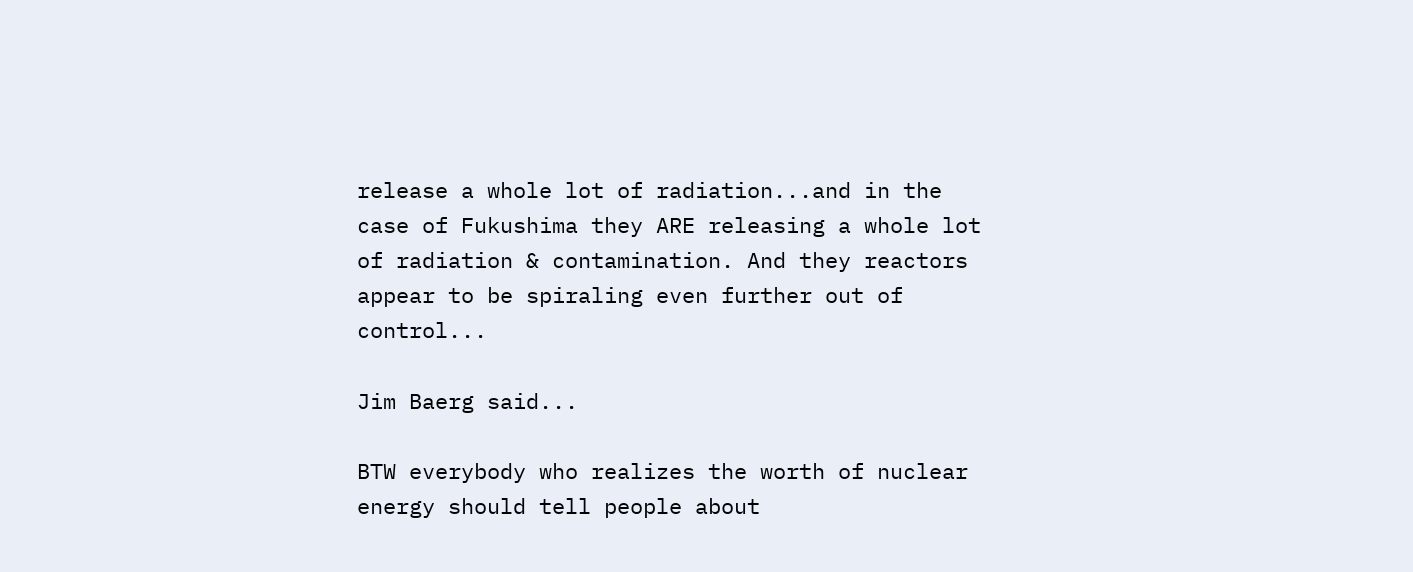release a whole lot of radiation...and in the case of Fukushima they ARE releasing a whole lot of radiation & contamination. And they reactors appear to be spiraling even further out of control...

Jim Baerg said...

BTW everybody who realizes the worth of nuclear energy should tell people about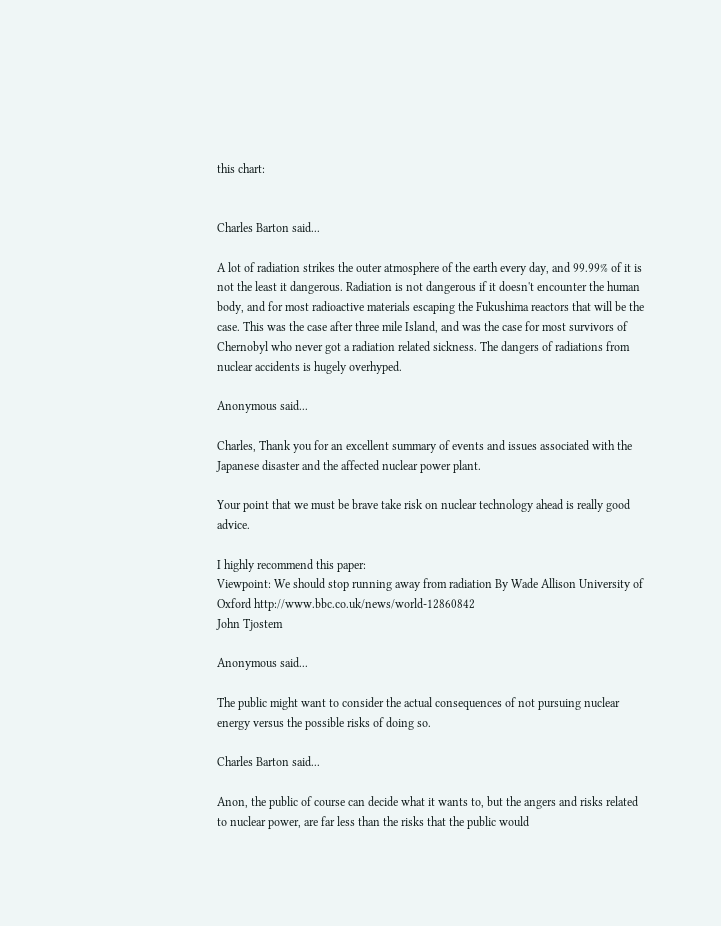this chart:


Charles Barton said...

A lot of radiation strikes the outer atmosphere of the earth every day, and 99.99% of it is not the least it dangerous. Radiation is not dangerous if it doesn't encounter the human body, and for most radioactive materials escaping the Fukushima reactors that will be the case. This was the case after three mile Island, and was the case for most survivors of Chernobyl who never got a radiation related sickness. The dangers of radiations from nuclear accidents is hugely overhyped.

Anonymous said...

Charles, Thank you for an excellent summary of events and issues associated with the Japanese disaster and the affected nuclear power plant.

Your point that we must be brave take risk on nuclear technology ahead is really good advice.

I highly recommend this paper:
Viewpoint: We should stop running away from radiation By Wade Allison University of Oxford http://www.bbc.co.uk/news/world-12860842
John Tjostem

Anonymous said...

The public might want to consider the actual consequences of not pursuing nuclear energy versus the possible risks of doing so.

Charles Barton said...

Anon, the public of course can decide what it wants to, but the angers and risks related to nuclear power, are far less than the risks that the public would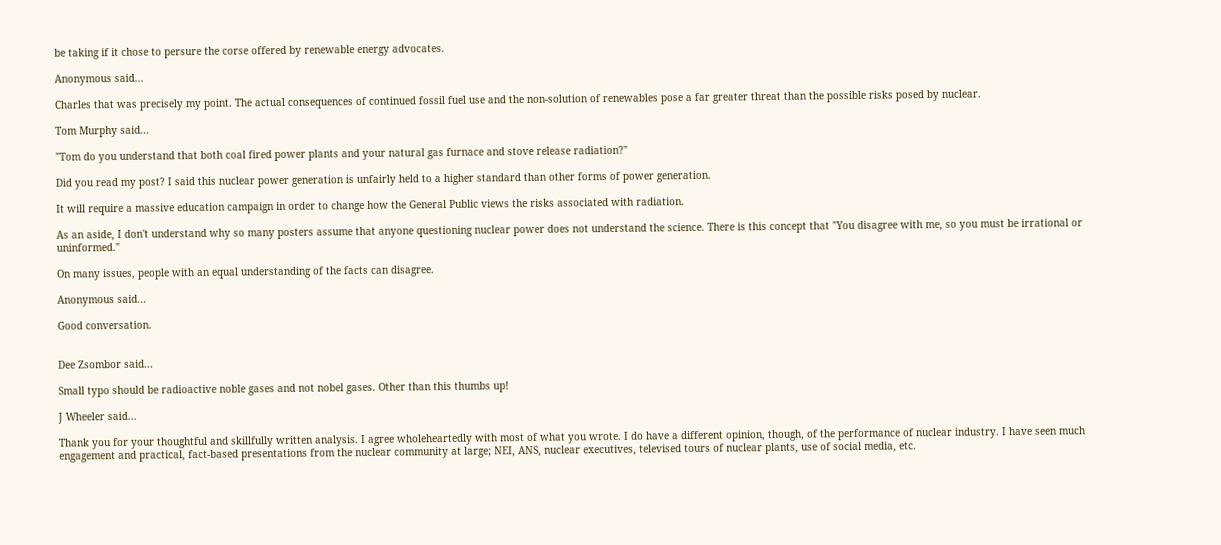be taking if it chose to persure the corse offered by renewable energy advocates.

Anonymous said...

Charles that was precisely my point. The actual consequences of continued fossil fuel use and the non-solution of renewables pose a far greater threat than the possible risks posed by nuclear.

Tom Murphy said...

"Tom do you understand that both coal fired power plants and your natural gas furnace and stove release radiation?"

Did you read my post? I said this nuclear power generation is unfairly held to a higher standard than other forms of power generation.

It will require a massive education campaign in order to change how the General Public views the risks associated with radiation.

As an aside, I don't understand why so many posters assume that anyone questioning nuclear power does not understand the science. There is this concept that "You disagree with me, so you must be irrational or uninformed."

On many issues, people with an equal understanding of the facts can disagree.

Anonymous said...

Good conversation.


Dee Zsombor said...

Small typo should be radioactive noble gases and not nobel gases. Other than this thumbs up!

J Wheeler said...

Thank you for your thoughtful and skillfully written analysis. I agree wholeheartedly with most of what you wrote. I do have a different opinion, though, of the performance of nuclear industry. I have seen much engagement and practical, fact-based presentations from the nuclear community at large; NEI, ANS, nuclear executives, televised tours of nuclear plants, use of social media, etc.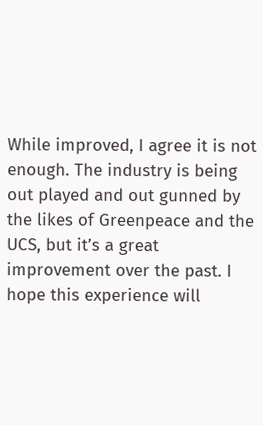While improved, I agree it is not enough. The industry is being out played and out gunned by the likes of Greenpeace and the UCS, but it’s a great improvement over the past. I hope this experience will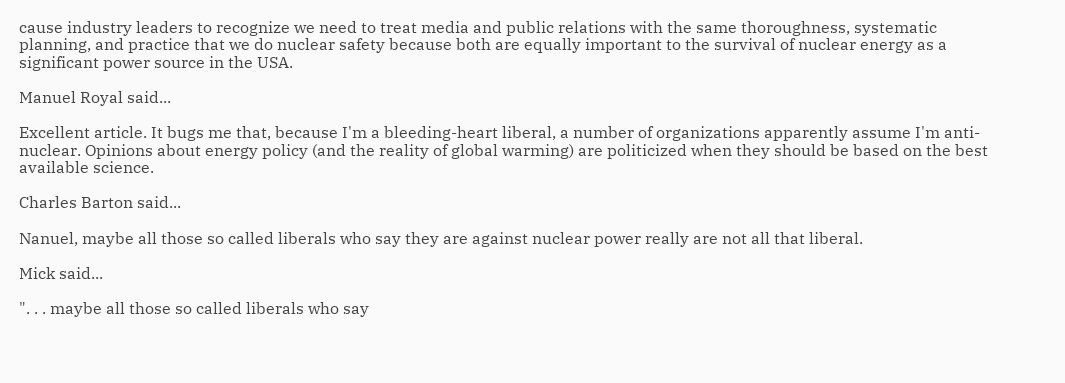cause industry leaders to recognize we need to treat media and public relations with the same thoroughness, systematic planning, and practice that we do nuclear safety because both are equally important to the survival of nuclear energy as a significant power source in the USA.

Manuel Royal said...

Excellent article. It bugs me that, because I'm a bleeding-heart liberal, a number of organizations apparently assume I'm anti-nuclear. Opinions about energy policy (and the reality of global warming) are politicized when they should be based on the best available science.

Charles Barton said...

Nanuel, maybe all those so called liberals who say they are against nuclear power really are not all that liberal.

Mick said...

". . . maybe all those so called liberals who say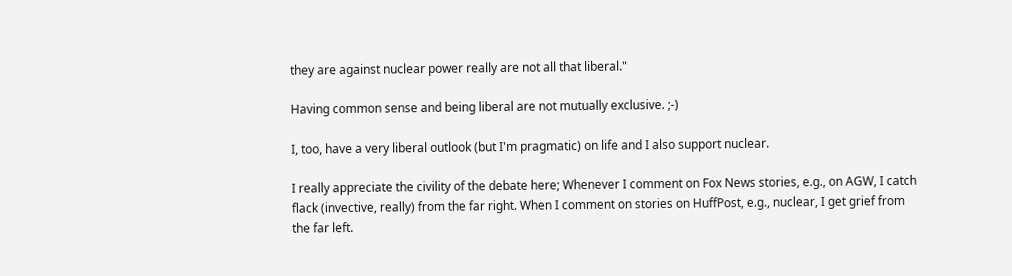they are against nuclear power really are not all that liberal."

Having common sense and being liberal are not mutually exclusive. ;-)

I, too, have a very liberal outlook (but I'm pragmatic) on life and I also support nuclear.

I really appreciate the civility of the debate here; Whenever I comment on Fox News stories, e.g., on AGW, I catch flack (invective, really) from the far right. When I comment on stories on HuffPost, e.g., nuclear, I get grief from the far left.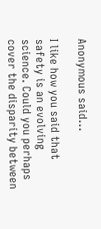Anonymous said...

I like how you said that safety is an evolving science. Could you perhaps cover the disparity between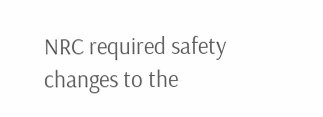NRC required safety changes to the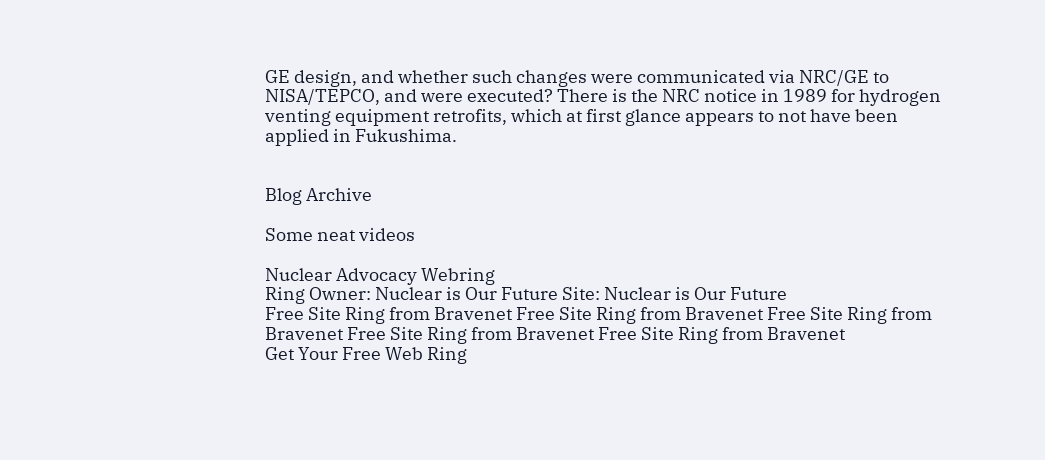GE design, and whether such changes were communicated via NRC/GE to NISA/TEPCO, and were executed? There is the NRC notice in 1989 for hydrogen venting equipment retrofits, which at first glance appears to not have been applied in Fukushima.


Blog Archive

Some neat videos

Nuclear Advocacy Webring
Ring Owner: Nuclear is Our Future Site: Nuclear is Our Future
Free Site Ring from Bravenet Free Site Ring from Bravenet Free Site Ring from Bravenet Free Site Ring from Bravenet Free Site Ring from Bravenet
Get Your Free Web Ring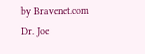by Bravenet.com
Dr. Joe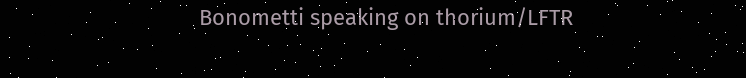Bonometti speaking on thorium/LFTR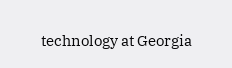technology at Georgia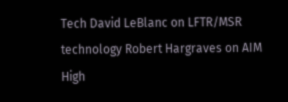Tech David LeBlanc on LFTR/MSR technology Robert Hargraves on AIM High